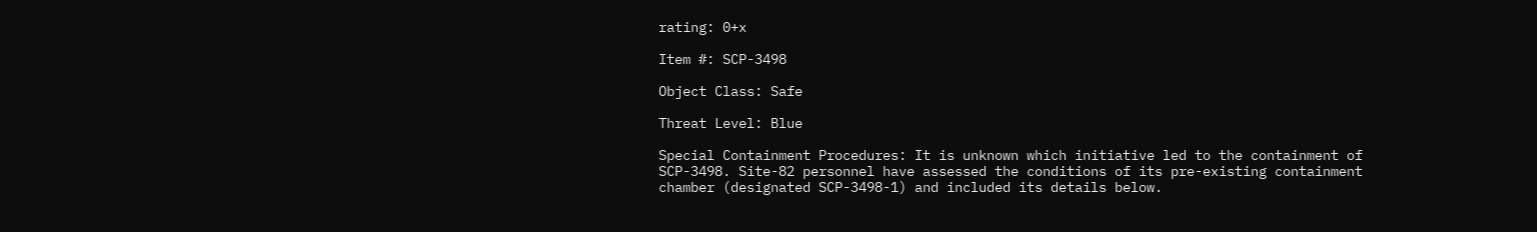rating: 0+x

Item #: SCP-3498

Object Class: Safe

Threat Level: Blue

Special Containment Procedures: It is unknown which initiative led to the containment of SCP-3498. Site-82 personnel have assessed the conditions of its pre-existing containment chamber (designated SCP-3498-1) and included its details below.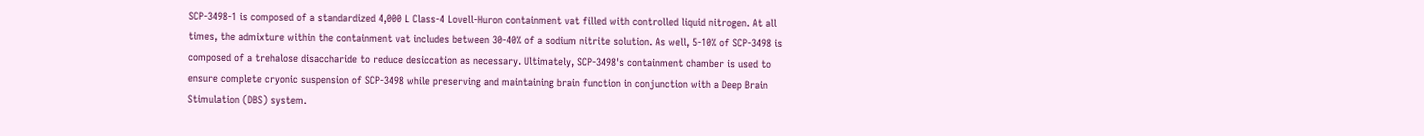SCP-3498-1 is composed of a standardized 4,000 L Class-4 Lovell-Huron containment vat filled with controlled liquid nitrogen. At all times, the admixture within the containment vat includes between 30-40% of a sodium nitrite solution. As well, 5-10% of SCP-3498 is composed of a trehalose disaccharide to reduce desiccation as necessary. Ultimately, SCP-3498's containment chamber is used to ensure complete cryonic suspension of SCP-3498 while preserving and maintaining brain function in conjunction with a Deep Brain Stimulation (DBS) system.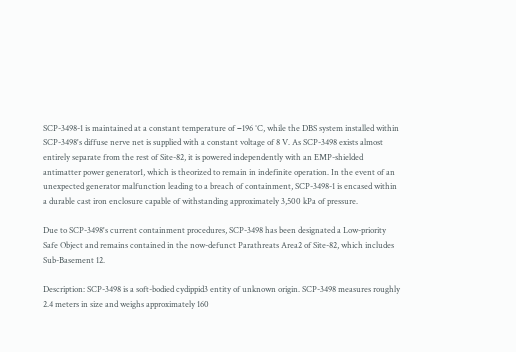SCP-3498-1 is maintained at a constant temperature of −196 °C, while the DBS system installed within SCP-3498's diffuse nerve net is supplied with a constant voltage of 8 V. As SCP-3498 exists almost entirely separate from the rest of Site-82, it is powered independently with an EMP-shielded antimatter power generator1, which is theorized to remain in indefinite operation. In the event of an unexpected generator malfunction leading to a breach of containment, SCP-3498-1 is encased within a durable cast iron enclosure capable of withstanding approximately 3,500 kPa of pressure.

Due to SCP-3498's current containment procedures, SCP-3498 has been designated a Low-priority Safe Object and remains contained in the now-defunct Parathreats Area2 of Site-82, which includes Sub-Basement 12.

Description: SCP-3498 is a soft-bodied cydippid3 entity of unknown origin. SCP-3498 measures roughly 2.4 meters in size and weighs approximately 160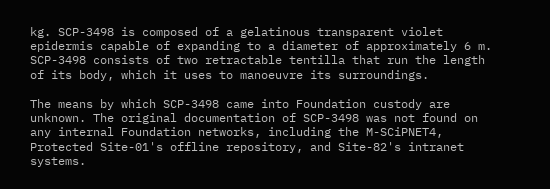kg. SCP-3498 is composed of a gelatinous transparent violet epidermis capable of expanding to a diameter of approximately 6 m. SCP-3498 consists of two retractable tentilla that run the length of its body, which it uses to manoeuvre its surroundings.

The means by which SCP-3498 came into Foundation custody are unknown. The original documentation of SCP-3498 was not found on any internal Foundation networks, including the M-SCiPNET4, Protected Site-01's offline repository, and Site-82's intranet systems.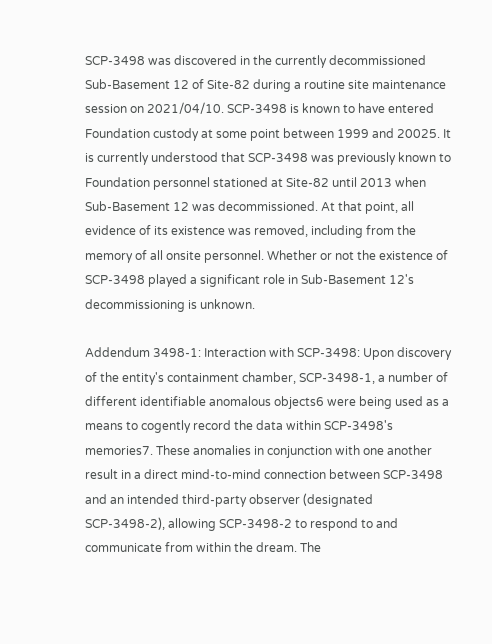SCP-3498 was discovered in the currently decommissioned Sub-Basement 12 of Site-82 during a routine site maintenance session on 2021/04/10. SCP-3498 is known to have entered Foundation custody at some point between 1999 and 20025. It is currently understood that SCP-3498 was previously known to Foundation personnel stationed at Site-82 until 2013 when Sub-Basement 12 was decommissioned. At that point, all evidence of its existence was removed, including from the memory of all onsite personnel. Whether or not the existence of SCP-3498 played a significant role in Sub-Basement 12's decommissioning is unknown.

Addendum 3498-1: Interaction with SCP-3498: Upon discovery of the entity's containment chamber, SCP-3498-1, a number of different identifiable anomalous objects6 were being used as a means to cogently record the data within SCP-3498's memories7. These anomalies in conjunction with one another result in a direct mind-to-mind connection between SCP-3498 and an intended third-party observer (designated SCP-3498-2), allowing SCP-3498-2 to respond to and communicate from within the dream. The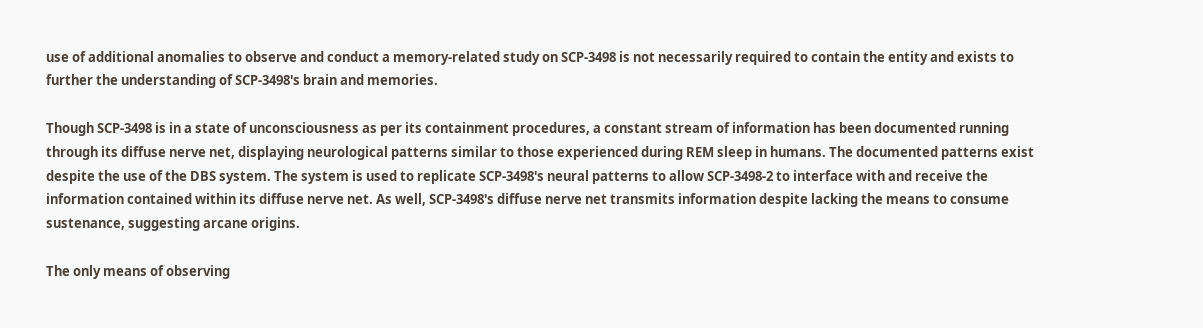use of additional anomalies to observe and conduct a memory-related study on SCP-3498 is not necessarily required to contain the entity and exists to further the understanding of SCP-3498's brain and memories.

Though SCP-3498 is in a state of unconsciousness as per its containment procedures, a constant stream of information has been documented running through its diffuse nerve net, displaying neurological patterns similar to those experienced during REM sleep in humans. The documented patterns exist despite the use of the DBS system. The system is used to replicate SCP-3498's neural patterns to allow SCP-3498-2 to interface with and receive the information contained within its diffuse nerve net. As well, SCP-3498's diffuse nerve net transmits information despite lacking the means to consume sustenance, suggesting arcane origins.

The only means of observing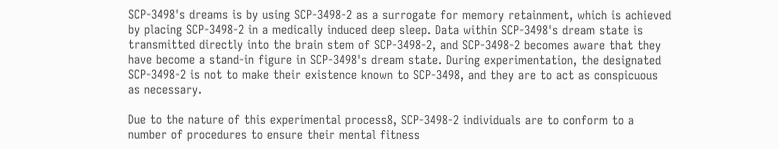SCP-3498's dreams is by using SCP-3498-2 as a surrogate for memory retainment, which is achieved by placing SCP-3498-2 in a medically induced deep sleep. Data within SCP-3498's dream state is transmitted directly into the brain stem of SCP-3498-2, and SCP-3498-2 becomes aware that they have become a stand-in figure in SCP-3498's dream state. During experimentation, the designated SCP-3498-2 is not to make their existence known to SCP-3498, and they are to act as conspicuous as necessary.

Due to the nature of this experimental process8, SCP-3498-2 individuals are to conform to a number of procedures to ensure their mental fitness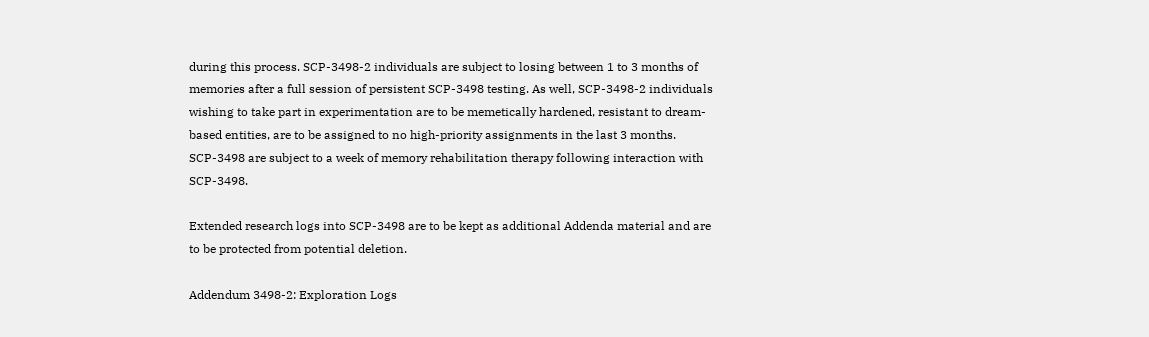during this process. SCP-3498-2 individuals are subject to losing between 1 to 3 months of memories after a full session of persistent SCP-3498 testing. As well, SCP-3498-2 individuals wishing to take part in experimentation are to be memetically hardened, resistant to dream-based entities, are to be assigned to no high-priority assignments in the last 3 months. SCP-3498 are subject to a week of memory rehabilitation therapy following interaction with SCP-3498.

Extended research logs into SCP-3498 are to be kept as additional Addenda material and are to be protected from potential deletion.

Addendum 3498-2: Exploration Logs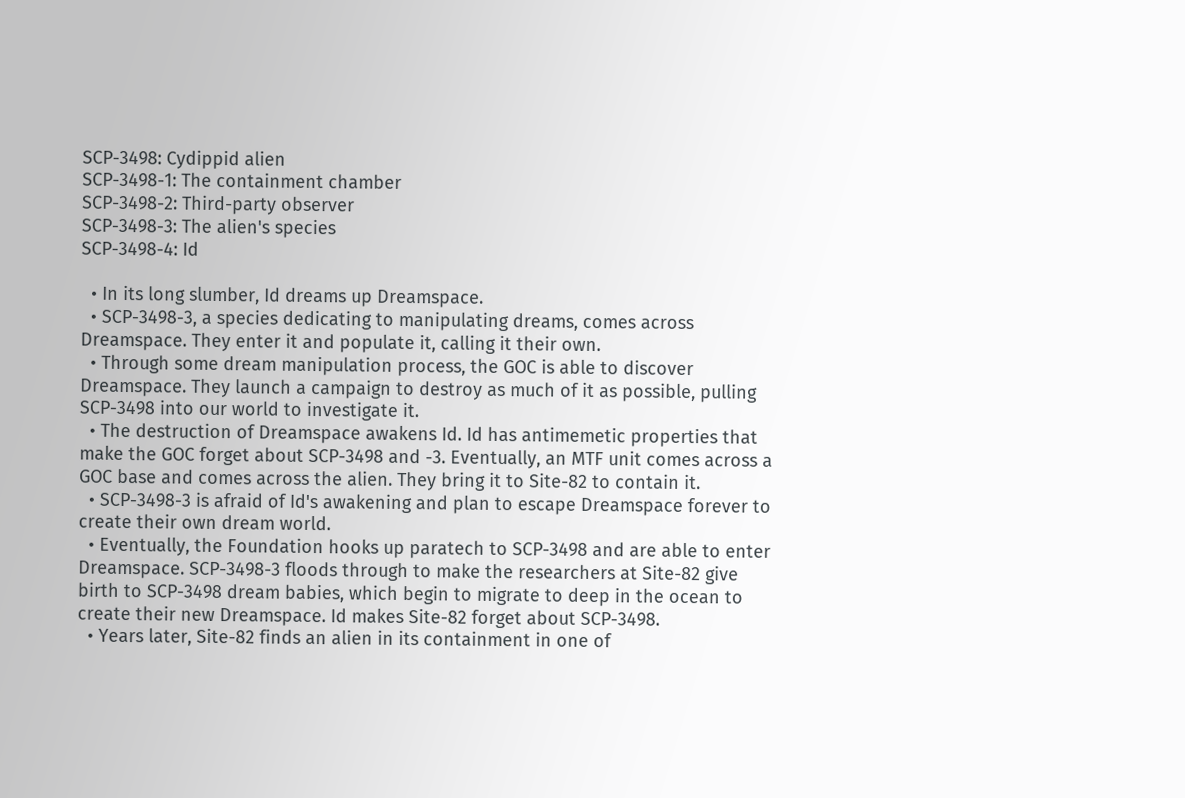SCP-3498: Cydippid alien
SCP-3498-1: The containment chamber
SCP-3498-2: Third-party observer
SCP-3498-3: The alien's species
SCP-3498-4: Id

  • In its long slumber, Id dreams up Dreamspace.
  • SCP-3498-3, a species dedicating to manipulating dreams, comes across Dreamspace. They enter it and populate it, calling it their own.
  • Through some dream manipulation process, the GOC is able to discover Dreamspace. They launch a campaign to destroy as much of it as possible, pulling SCP-3498 into our world to investigate it.
  • The destruction of Dreamspace awakens Id. Id has antimemetic properties that make the GOC forget about SCP-3498 and -3. Eventually, an MTF unit comes across a GOC base and comes across the alien. They bring it to Site-82 to contain it.
  • SCP-3498-3 is afraid of Id's awakening and plan to escape Dreamspace forever to create their own dream world.
  • Eventually, the Foundation hooks up paratech to SCP-3498 and are able to enter Dreamspace. SCP-3498-3 floods through to make the researchers at Site-82 give birth to SCP-3498 dream babies, which begin to migrate to deep in the ocean to create their new Dreamspace. Id makes Site-82 forget about SCP-3498.
  • Years later, Site-82 finds an alien in its containment in one of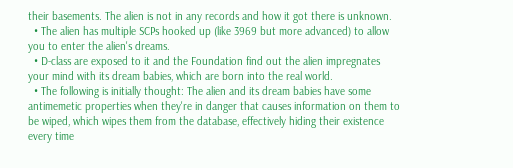their basements. The alien is not in any records and how it got there is unknown.
  • The alien has multiple SCPs hooked up (like 3969 but more advanced) to allow you to enter the alien's dreams.
  • D-class are exposed to it and the Foundation find out the alien impregnates your mind with its dream babies, which are born into the real world.
  • The following is initially thought: The alien and its dream babies have some antimemetic properties when they're in danger that causes information on them to be wiped, which wipes them from the database, effectively hiding their existence every time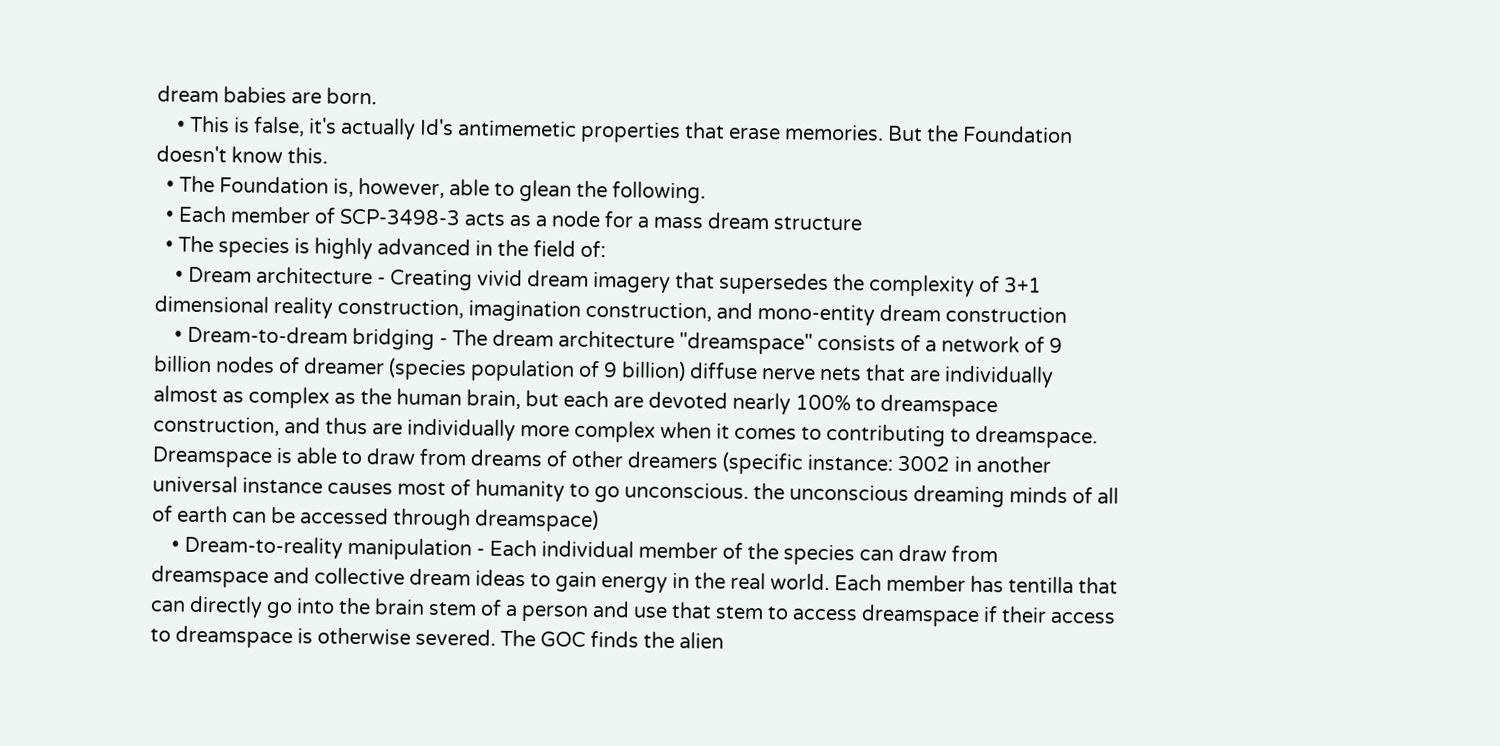dream babies are born.
    • This is false, it's actually Id's antimemetic properties that erase memories. But the Foundation doesn't know this.
  • The Foundation is, however, able to glean the following.
  • Each member of SCP-3498-3 acts as a node for a mass dream structure
  • The species is highly advanced in the field of:
    • Dream architecture - Creating vivid dream imagery that supersedes the complexity of 3+1 dimensional reality construction, imagination construction, and mono-entity dream construction
    • Dream-to-dream bridging - The dream architecture "dreamspace" consists of a network of 9 billion nodes of dreamer (species population of 9 billion) diffuse nerve nets that are individually almost as complex as the human brain, but each are devoted nearly 100% to dreamspace construction, and thus are individually more complex when it comes to contributing to dreamspace. Dreamspace is able to draw from dreams of other dreamers (specific instance: 3002 in another universal instance causes most of humanity to go unconscious. the unconscious dreaming minds of all of earth can be accessed through dreamspace)
    • Dream-to-reality manipulation - Each individual member of the species can draw from dreamspace and collective dream ideas to gain energy in the real world. Each member has tentilla that can directly go into the brain stem of a person and use that stem to access dreamspace if their access to dreamspace is otherwise severed. The GOC finds the alien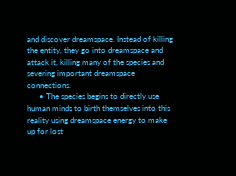and discover dreamspace. Instead of killing the entity, they go into dreamspace and attack it, killing many of the species and severing important dreamspace connections.
      • The species begins to directly use human minds to birth themselves into this reality using dreamspace energy to make up for lost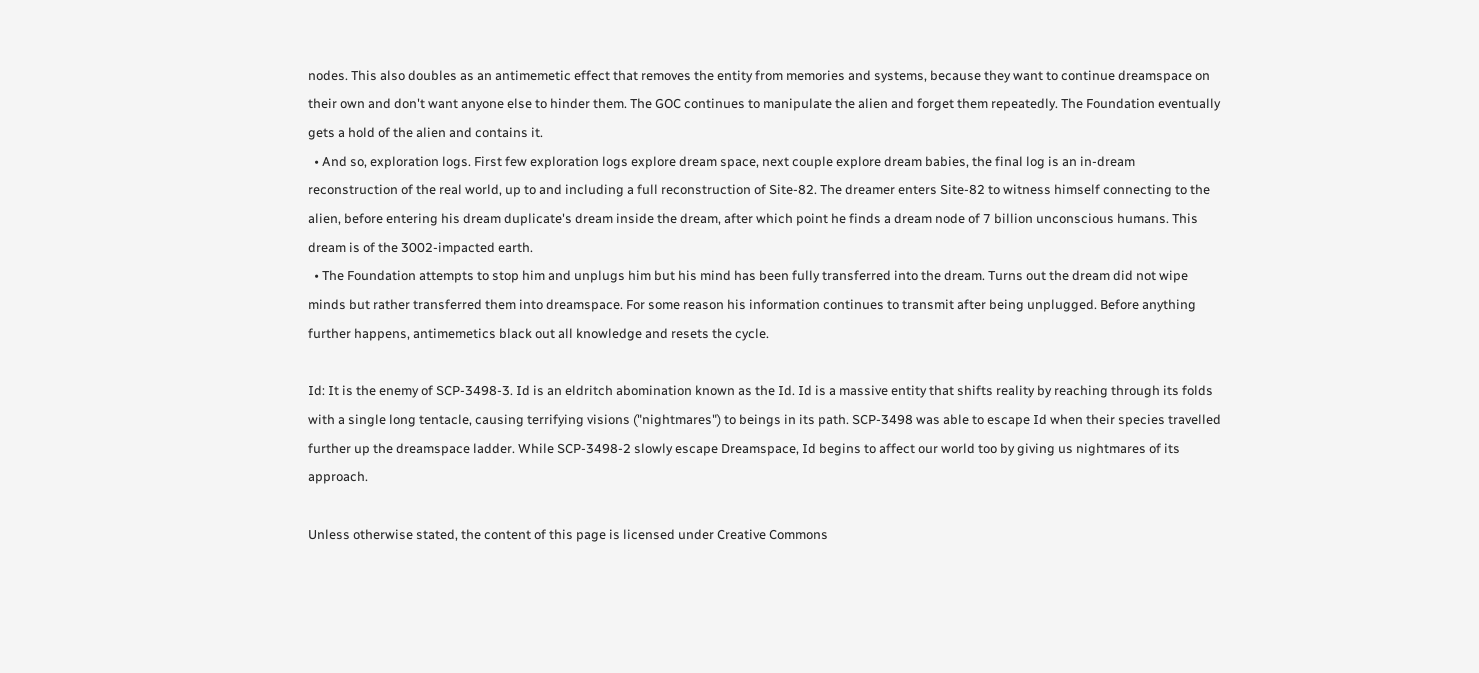nodes. This also doubles as an antimemetic effect that removes the entity from memories and systems, because they want to continue dreamspace on their own and don't want anyone else to hinder them. The GOC continues to manipulate the alien and forget them repeatedly. The Foundation eventually gets a hold of the alien and contains it.
  • And so, exploration logs. First few exploration logs explore dream space, next couple explore dream babies, the final log is an in-dream reconstruction of the real world, up to and including a full reconstruction of Site-82. The dreamer enters Site-82 to witness himself connecting to the alien, before entering his dream duplicate's dream inside the dream, after which point he finds a dream node of 7 billion unconscious humans. This dream is of the 3002-impacted earth.
  • The Foundation attempts to stop him and unplugs him but his mind has been fully transferred into the dream. Turns out the dream did not wipe minds but rather transferred them into dreamspace. For some reason his information continues to transmit after being unplugged. Before anything further happens, antimemetics black out all knowledge and resets the cycle.

Id: It is the enemy of SCP-3498-3. Id is an eldritch abomination known as the Id. Id is a massive entity that shifts reality by reaching through its folds with a single long tentacle, causing terrifying visions ("nightmares") to beings in its path. SCP-3498 was able to escape Id when their species travelled further up the dreamspace ladder. While SCP-3498-2 slowly escape Dreamspace, Id begins to affect our world too by giving us nightmares of its approach.

Unless otherwise stated, the content of this page is licensed under Creative Commons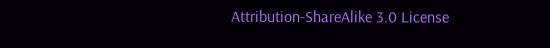Attribution-ShareAlike 3.0 License